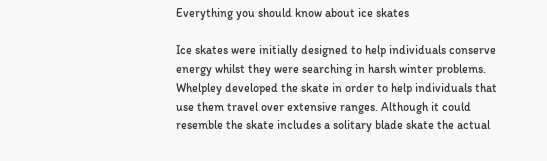Everything you should know about ice skates

Ice skates were initially designed to help individuals conserve energy whilst they were searching in harsh winter problems. Whelpley developed the skate in order to help individuals that use them travel over extensive ranges. Although it could resemble the skate includes a solitary blade skate the actual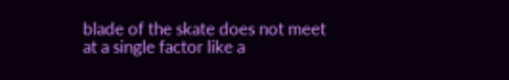blade of the skate does not meet at a single factor like a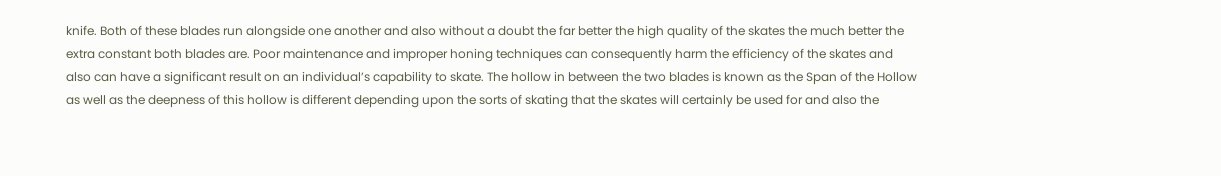knife. Both of these blades run alongside one another and also without a doubt the far better the high quality of the skates the much better the extra constant both blades are. Poor maintenance and improper honing techniques can consequently harm the efficiency of the skates and also can have a significant result on an individual’s capability to skate. The hollow in between the two blades is known as the Span of the Hollow as well as the deepness of this hollow is different depending upon the sorts of skating that the skates will certainly be used for and also the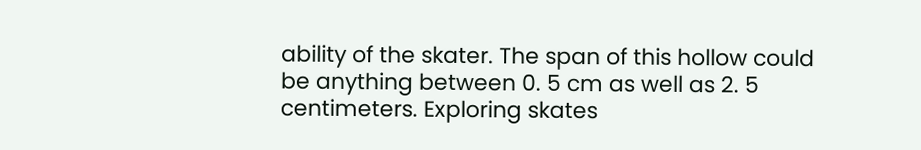ability of the skater. The span of this hollow could be anything between 0. 5 cm as well as 2. 5 centimeters. Exploring skates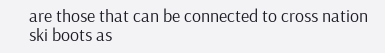are those that can be connected to cross nation ski boots as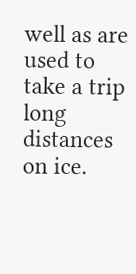well as are used to take a trip long distances on ice.